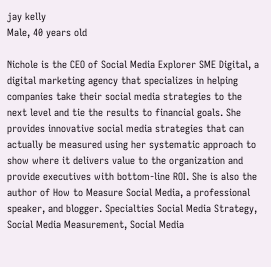jay kelly
Male, 40 years old

Nichole is the CEO of Social Media Explorer SME Digital, a digital marketing agency that specializes in helping companies take their social media strategies to the next level and tie the results to financial goals. She provides innovative social media strategies that can actually be measured using her systematic approach to show where it delivers value to the organization and provide executives with bottom-line ROI. She is also the author of How to Measure Social Media, a professional speaker, and blogger. Specialties Social Media Strategy, Social Media Measurement, Social Media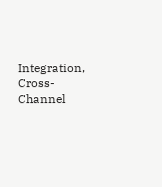Integration, Cross-Channel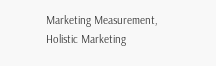Marketing Measurement, Holistic Marketing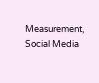Measurement, Social Media